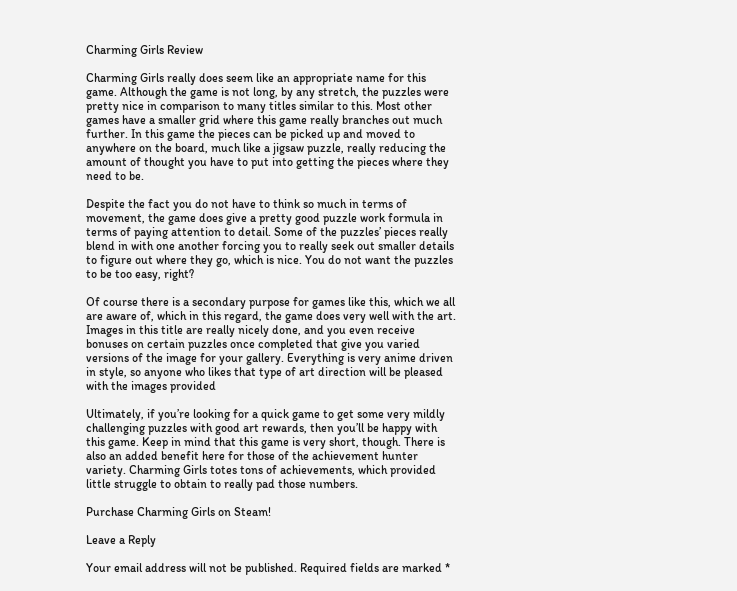Charming Girls Review

Charming Girls really does seem like an appropriate name for this game. Although the game is not long, by any stretch, the puzzles were pretty nice in comparison to many titles similar to this. Most other games have a smaller grid where this game really branches out much further. In this game the pieces can be picked up and moved to anywhere on the board, much like a jigsaw puzzle, really reducing the amount of thought you have to put into getting the pieces where they need to be.

Despite the fact you do not have to think so much in terms of movement, the game does give a pretty good puzzle work formula in terms of paying attention to detail. Some of the puzzles’ pieces really blend in with one another forcing you to really seek out smaller details to figure out where they go, which is nice. You do not want the puzzles to be too easy, right?

Of course there is a secondary purpose for games like this, which we all are aware of, which in this regard, the game does very well with the art. Images in this title are really nicely done, and you even receive bonuses on certain puzzles once completed that give you varied versions of the image for your gallery. Everything is very anime driven in style, so anyone who likes that type of art direction will be pleased with the images provided

Ultimately, if you’re looking for a quick game to get some very mildly challenging puzzles with good art rewards, then you’ll be happy with this game. Keep in mind that this game is very short, though. There is also an added benefit here for those of the achievement hunter variety. Charming Girls totes tons of achievements, which provided little struggle to obtain to really pad those numbers.

Purchase Charming Girls on Steam!

Leave a Reply

Your email address will not be published. Required fields are marked *